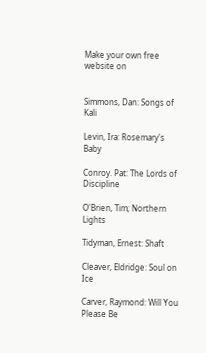Make your own free website on


Simmons, Dan: Songs of Kali

Levin, Ira: Rosemary's Baby

Conroy. Pat: The Lords of Discipline

O'Brien, Tim; Northern Lights

Tidyman, Ernest: Shaft

Cleaver, Eldridge: Soul on Ice

Carver, Raymond: Will You Please Be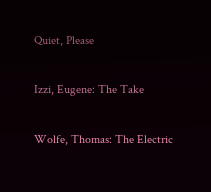Quiet, Please

Izzi, Eugene: The Take

Wolfe, Thomas: The Electric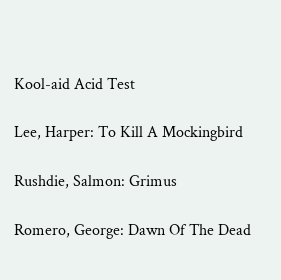Kool-aid Acid Test

Lee, Harper: To Kill A Mockingbird

Rushdie, Salmon: Grimus

Romero, George: Dawn Of The Dead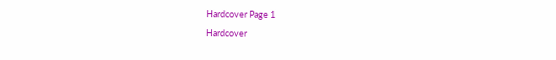Hardcover Page 1
Hardcover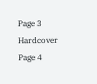Page 3
Hardcover Page 4